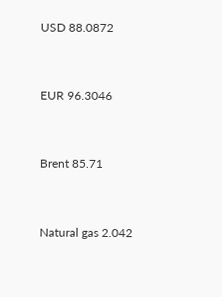USD 88.0872


EUR 96.3046


Brent 85.71


Natural gas 2.042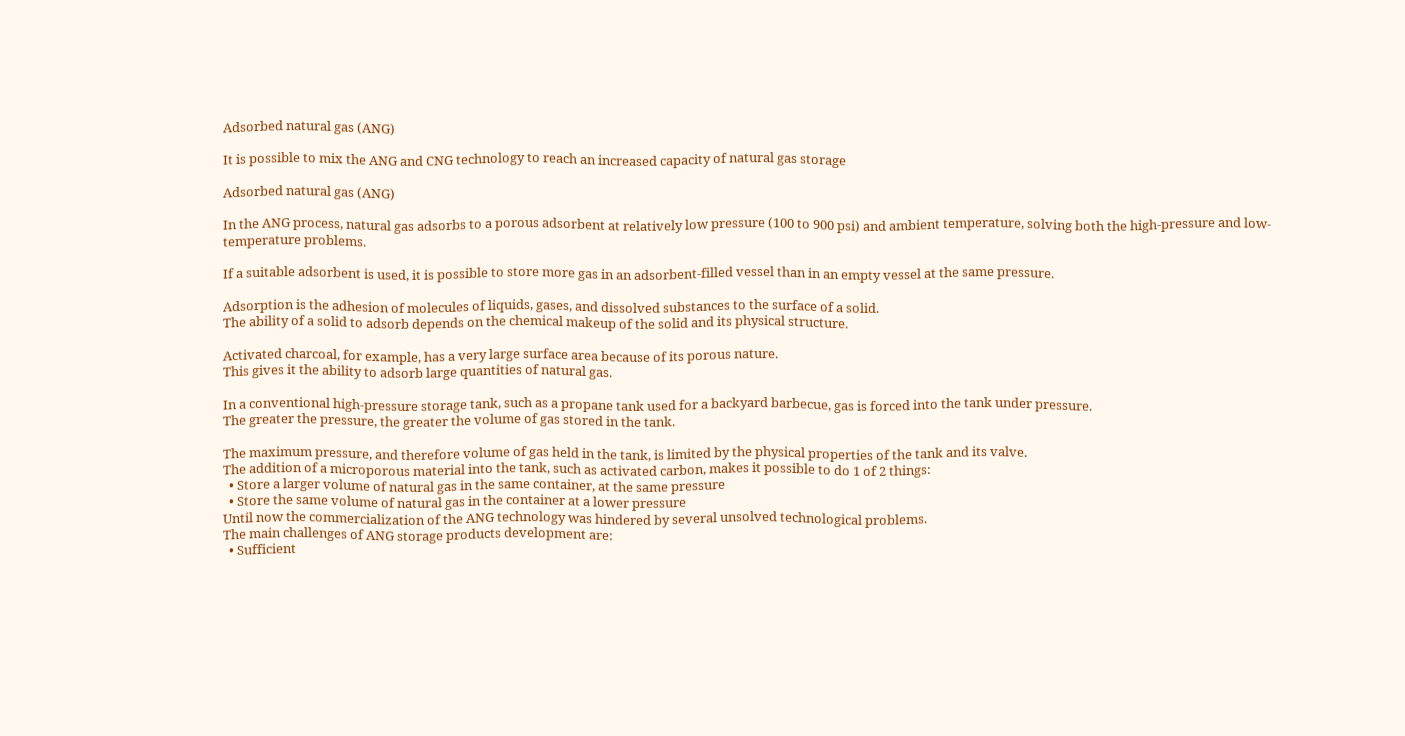Adsorbed natural gas (ANG)

It is possible to mix the ANG and CNG technology to reach an increased capacity of natural gas storage

Adsorbed natural gas (ANG)

In the ANG process, natural gas adsorbs to a porous adsorbent at relatively low pressure (100 to 900 psi) and ambient temperature, solving both the high-pressure and low-temperature problems.

If a suitable adsorbent is used, it is possible to store more gas in an adsorbent-filled vessel than in an empty vessel at the same pressure.

Adsorption is the adhesion of molecules of liquids, gases, and dissolved substances to the surface of a solid.
The ability of a solid to adsorb depends on the chemical makeup of the solid and its physical structure.

Activated charcoal, for example, has a very large surface area because of its porous nature.
This gives it the ability to adsorb large quantities of natural gas.

In a conventional high-pressure storage tank, such as a propane tank used for a backyard barbecue, gas is forced into the tank under pressure.
The greater the pressure, the greater the volume of gas stored in the tank.

The maximum pressure, and therefore volume of gas held in the tank, is limited by the physical properties of the tank and its valve.
The addition of a microporous material into the tank, such as activated carbon, makes it possible to do 1 of 2 things:
  • Store a larger volume of natural gas in the same container, at the same pressure
  • Store the same volume of natural gas in the container at a lower pressure
Until now the commercialization of the ANG technology was hindered by several unsolved technological problems.
The main challenges of ANG storage products development are:
  • Sufficient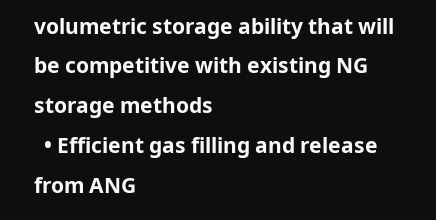volumetric storage ability that will be competitive with existing NG storage methods
  • Efficient gas filling and release from ANG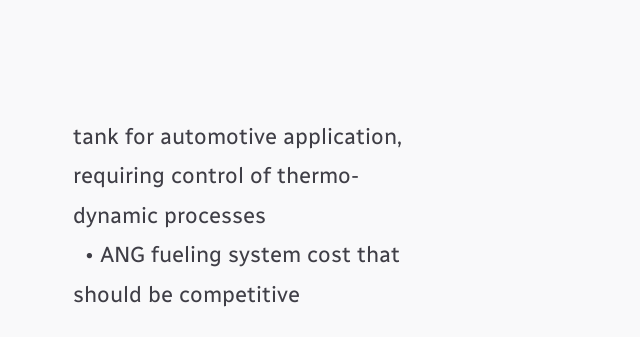tank for automotive application, requiring control of thermo-dynamic processes
  • ANG fueling system cost that should be competitive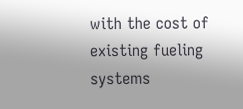with the cost of existing fueling systems